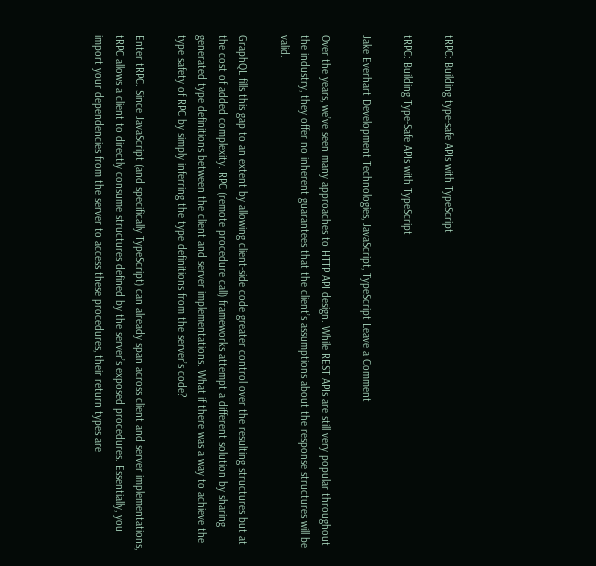tRPC: Building type-safe APIs with TypeScript

tRPC: Building Type-Safe APIs with TypeScript

Jake Everhart Development Technologies, JavaScript, TypeScript Leave a Comment

Over the years, we’ve seen many approaches to HTTP API design. While REST APIs are still very popular throughout the industry, they offer no inherent guarantees that the client’s assumptions about the response structures will be valid.

GraphQL fills this gap to an extent by allowing client-side code greater control over the resulting structures but at the cost of added complexity. RPC (remote procedure call) frameworks attempt a different solution by sharing generated type definitions between the client and server implementations. What if there was a way to achieve the type safety of RPC by simply inferring the type definitions from the server’s code?

Enter tRPC. Since JavaScript (and specifically TypeScript) can already span across client and server implementations, tRPC allows a client to directly consume structures defined by the server’s exposed procedures. Essentially, you import your dependencies from the server to access these procedures, their return types are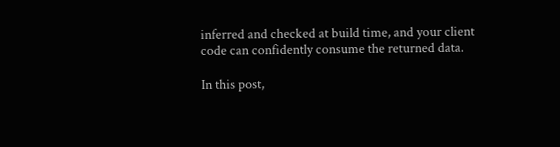inferred and checked at build time, and your client code can confidently consume the returned data.

In this post,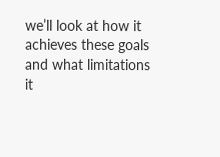we’ll look at how it achieves these goals and what limitations it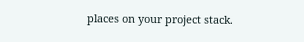places on your project stack.